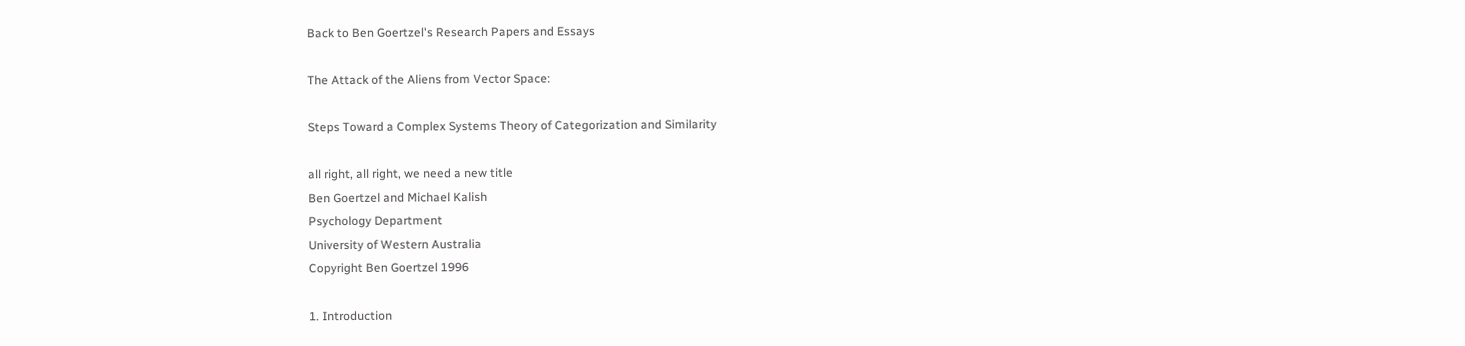Back to Ben Goertzel's Research Papers and Essays

The Attack of the Aliens from Vector Space:

Steps Toward a Complex Systems Theory of Categorization and Similarity

all right, all right, we need a new title
Ben Goertzel and Michael Kalish
Psychology Department
University of Western Australia
Copyright Ben Goertzel 1996

1. Introduction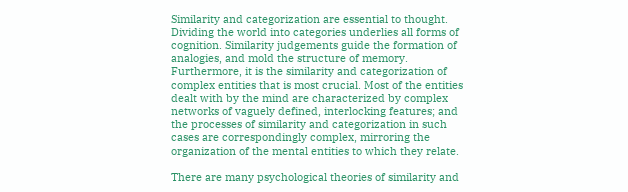Similarity and categorization are essential to thought. Dividing the world into categories underlies all forms of cognition. Similarity judgements guide the formation of analogies, and mold the structure of memory. Furthermore, it is the similarity and categorization of complex entities that is most crucial. Most of the entities dealt with by the mind are characterized by complex networks of vaguely defined, interlocking features; and the processes of similarity and categorization in such cases are correspondingly complex, mirroring the organization of the mental entities to which they relate.

There are many psychological theories of similarity and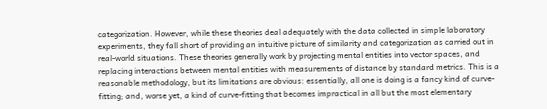categorization. However, while these theories deal adequately with the data collected in simple laboratory experiments, they fall short of providing an intuitive picture of similarity and categorization as carried out in real-world situations. These theories generally work by projecting mental entities into vector spaces, and replacing interactions between mental entities with measurements of distance by standard metrics. This is a reasonable methodology, but its limitations are obvious: essentially, all one is doing is a fancy kind of curve-fitting; and, worse yet, a kind of curve-fitting that becomes impractical in all but the most elementary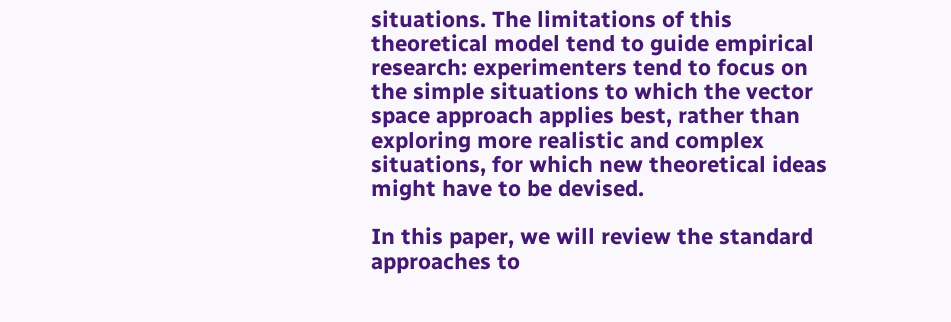situations. The limitations of this theoretical model tend to guide empirical research: experimenters tend to focus on the simple situations to which the vector space approach applies best, rather than exploring more realistic and complex situations, for which new theoretical ideas might have to be devised.

In this paper, we will review the standard approaches to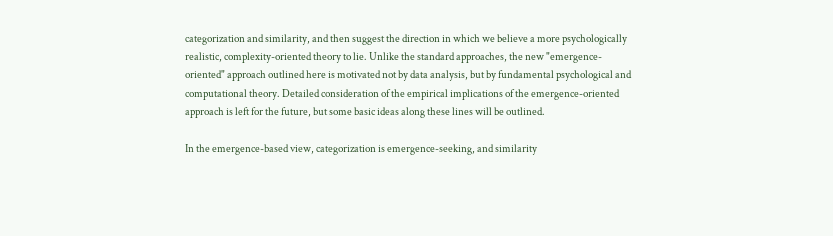categorization and similarity, and then suggest the direction in which we believe a more psychologically realistic, complexity-oriented theory to lie. Unlike the standard approaches, the new "emergence-oriented" approach outlined here is motivated not by data analysis, but by fundamental psychological and computational theory. Detailed consideration of the empirical implications of the emergence-oriented approach is left for the future, but some basic ideas along these lines will be outlined.

In the emergence-based view, categorization is emergence-seeking, and similarity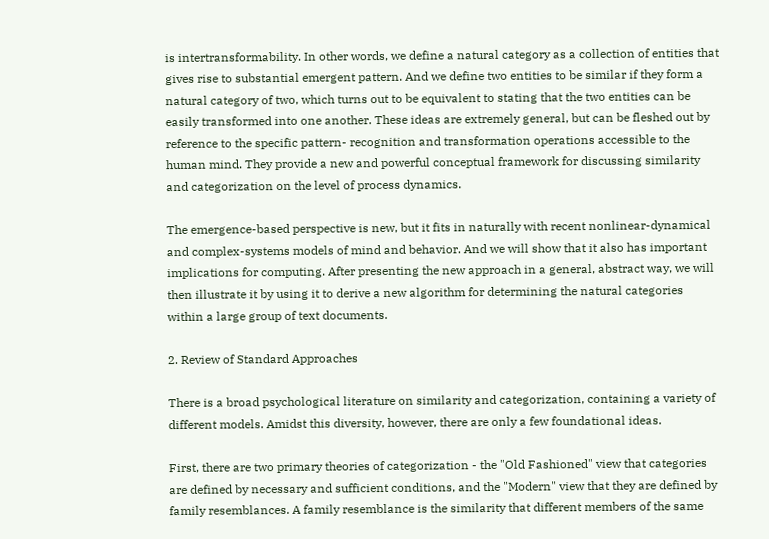is intertransformability. In other words, we define a natural category as a collection of entities that gives rise to substantial emergent pattern. And we define two entities to be similar if they form a natural category of two, which turns out to be equivalent to stating that the two entities can be easily transformed into one another. These ideas are extremely general, but can be fleshed out by reference to the specific pattern- recognition and transformation operations accessible to the human mind. They provide a new and powerful conceptual framework for discussing similarity and categorization on the level of process dynamics.

The emergence-based perspective is new, but it fits in naturally with recent nonlinear-dynamical and complex-systems models of mind and behavior. And we will show that it also has important implications for computing. After presenting the new approach in a general, abstract way, we will then illustrate it by using it to derive a new algorithm for determining the natural categories within a large group of text documents.

2. Review of Standard Approaches

There is a broad psychological literature on similarity and categorization, containing a variety of different models. Amidst this diversity, however, there are only a few foundational ideas.

First, there are two primary theories of categorization - the "Old Fashioned" view that categories are defined by necessary and sufficient conditions, and the "Modern" view that they are defined by family resemblances. A family resemblance is the similarity that different members of the same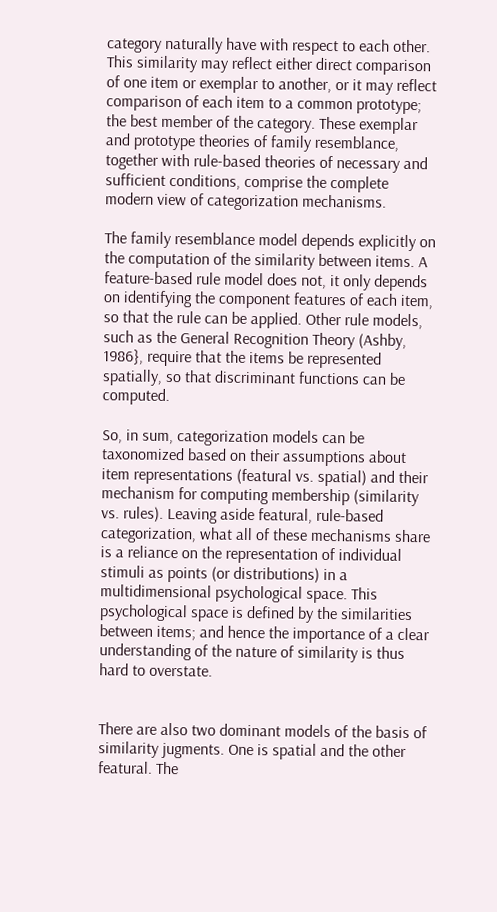category naturally have with respect to each other. This similarity may reflect either direct comparison of one item or exemplar to another, or it may reflect comparison of each item to a common prototype; the best member of the category. These exemplar and prototype theories of family resemblance, together with rule-based theories of necessary and sufficient conditions, comprise the complete modern view of categorization mechanisms.

The family resemblance model depends explicitly on the computation of the similarity between items. A feature-based rule model does not, it only depends on identifying the component features of each item, so that the rule can be applied. Other rule models, such as the General Recognition Theory (Ashby, 1986}, require that the items be represented spatially, so that discriminant functions can be computed.

So, in sum, categorization models can be taxonomized based on their assumptions about item representations (featural vs. spatial) and their mechanism for computing membership (similarity vs. rules). Leaving aside featural, rule-based categorization, what all of these mechanisms share is a reliance on the representation of individual stimuli as points (or distributions) in a multidimensional psychological space. This psychological space is defined by the similarities between items; and hence the importance of a clear understanding of the nature of similarity is thus hard to overstate.


There are also two dominant models of the basis of similarity jugments. One is spatial and the other featural. The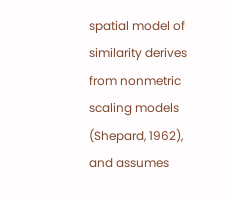spatial model of similarity derives from nonmetric scaling models (Shepard, 1962), and assumes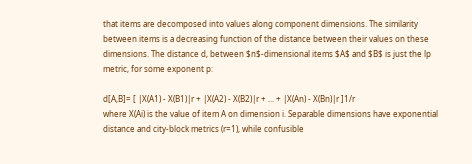that items are decomposed into values along component dimensions. The similarity between items is a decreasing function of the distance between their values on these dimensions. The distance d, between $n$-dimensional items $A$ and $B$ is just the lp metric, for some exponent p:

d[A,B]= [ |X(A1) - X(B1)|r + |X(A2) - X(B2)|r + ... + |X(An) - X(Bn)|r ]1/r
where X(Ai) is the value of item A on dimension i. Separable dimensions have exponential distance and city-block metrics (r=1), while confusible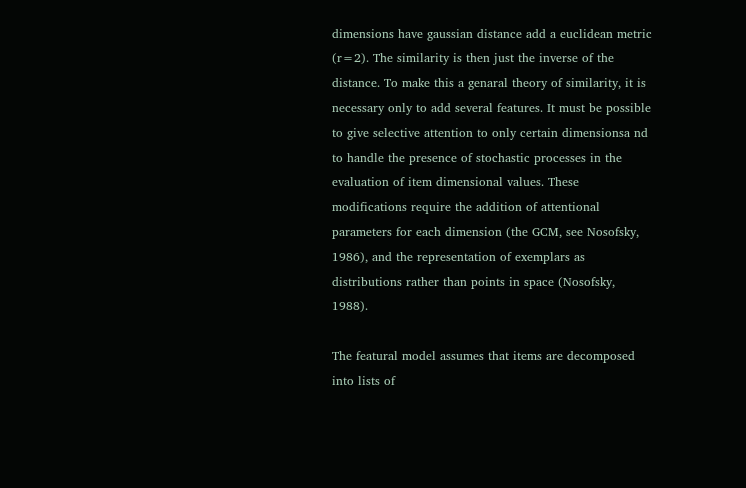dimensions have gaussian distance add a euclidean metric (r=2). The similarity is then just the inverse of the distance. To make this a genaral theory of similarity, it is necessary only to add several features. It must be possible to give selective attention to only certain dimensionsa nd to handle the presence of stochastic processes in the evaluation of item dimensional values. These modifications require the addition of attentional parameters for each dimension (the GCM, see Nosofsky, 1986), and the representation of exemplars as distributions rather than points in space (Nosofsky, 1988).

The featural model assumes that items are decomposed into lists of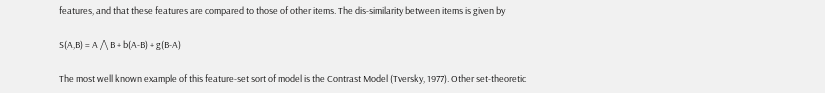features, and that these features are compared to those of other items. The dis-similarity between items is given by

S(A,B) = A /\ B + b(A-B) + g(B-A)

The most well known example of this feature-set sort of model is the Contrast Model (Tversky, 1977). Other set-theoretic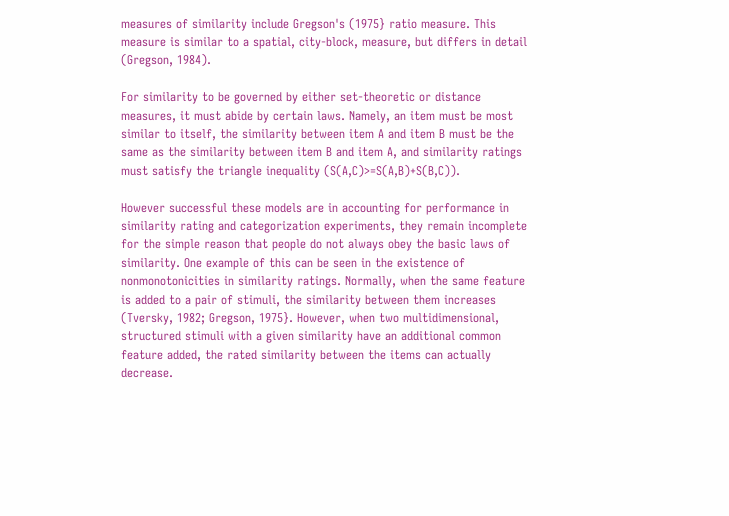measures of similarity include Gregson's (1975} ratio measure. This measure is similar to a spatial, city-block, measure, but differs in detail (Gregson, 1984).

For similarity to be governed by either set-theoretic or distance measures, it must abide by certain laws. Namely, an item must be most similar to itself, the similarity between item A and item B must be the same as the similarity between item B and item A, and similarity ratings must satisfy the triangle inequality (S(A,C)>=S(A,B)+S(B,C)).

However successful these models are in accounting for performance in similarity rating and categorization experiments, they remain incomplete for the simple reason that people do not always obey the basic laws of similarity. One example of this can be seen in the existence of nonmonotonicities in similarity ratings. Normally, when the same feature is added to a pair of stimuli, the similarity between them increases (Tversky, 1982; Gregson, 1975}. However, when two multidimensional, structured stimuli with a given similarity have an additional common feature added, the rated similarity between the items can actually decrease.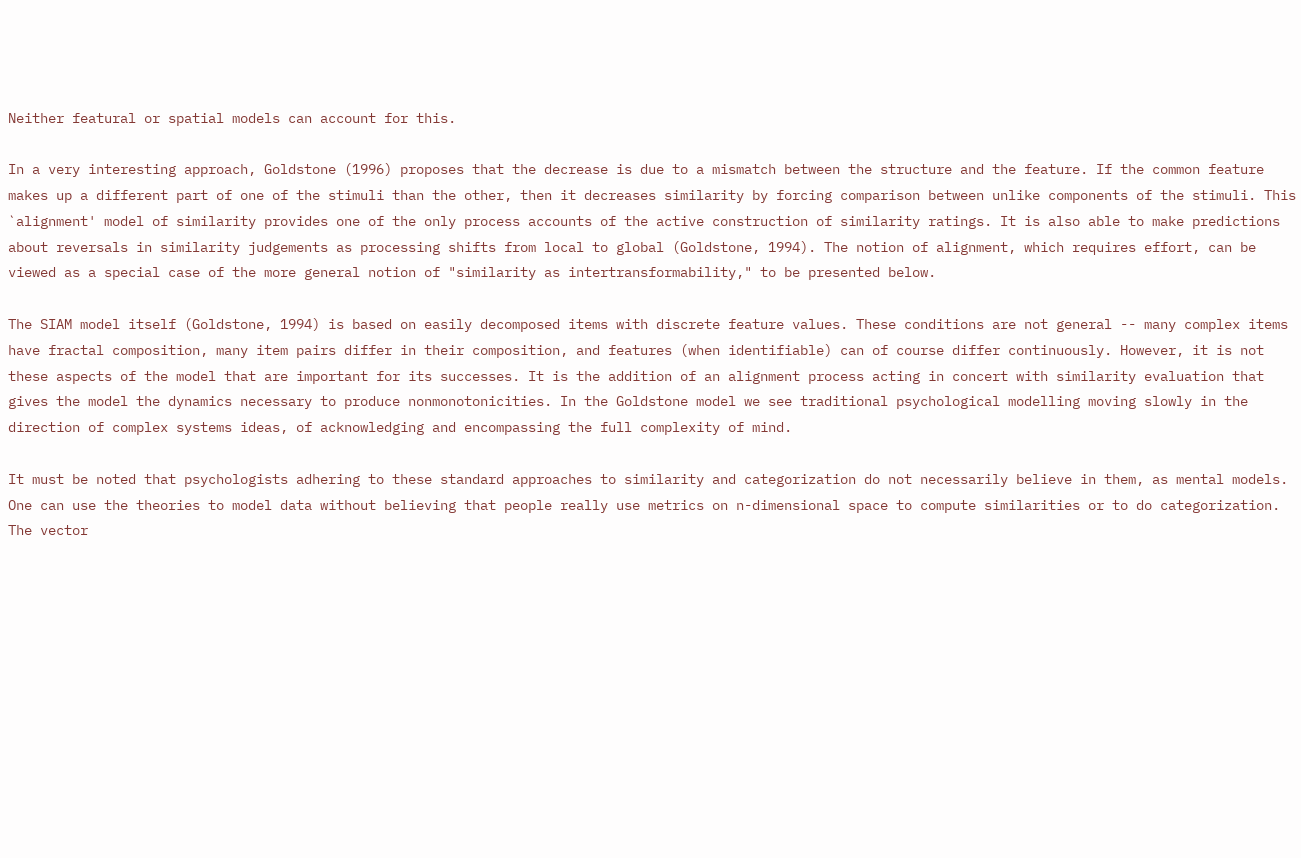Neither featural or spatial models can account for this.

In a very interesting approach, Goldstone (1996) proposes that the decrease is due to a mismatch between the structure and the feature. If the common feature makes up a different part of one of the stimuli than the other, then it decreases similarity by forcing comparison between unlike components of the stimuli. This `alignment' model of similarity provides one of the only process accounts of the active construction of similarity ratings. It is also able to make predictions about reversals in similarity judgements as processing shifts from local to global (Goldstone, 1994). The notion of alignment, which requires effort, can be viewed as a special case of the more general notion of "similarity as intertransformability," to be presented below.

The SIAM model itself (Goldstone, 1994) is based on easily decomposed items with discrete feature values. These conditions are not general -- many complex items have fractal composition, many item pairs differ in their composition, and features (when identifiable) can of course differ continuously. However, it is not these aspects of the model that are important for its successes. It is the addition of an alignment process acting in concert with similarity evaluation that gives the model the dynamics necessary to produce nonmonotonicities. In the Goldstone model we see traditional psychological modelling moving slowly in the direction of complex systems ideas, of acknowledging and encompassing the full complexity of mind.

It must be noted that psychologists adhering to these standard approaches to similarity and categorization do not necessarily believe in them, as mental models. One can use the theories to model data without believing that people really use metrics on n-dimensional space to compute similarities or to do categorization. The vector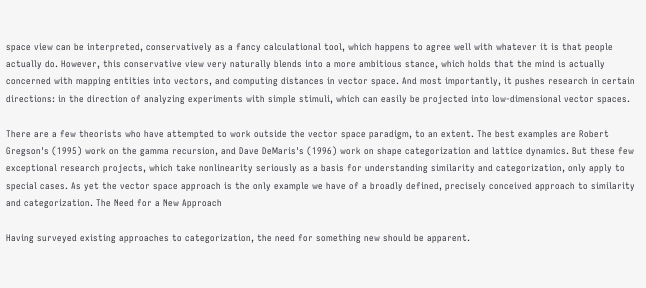space view can be interpreted, conservatively as a fancy calculational tool, which happens to agree well with whatever it is that people actually do. However, this conservative view very naturally blends into a more ambitious stance, which holds that the mind is actually concerned with mapping entities into vectors, and computing distances in vector space. And most importantly, it pushes research in certain directions: in the direction of analyzing experiments with simple stimuli, which can easily be projected into low-dimensional vector spaces.

There are a few theorists who have attempted to work outside the vector space paradigm, to an extent. The best examples are Robert Gregson's (1995) work on the gamma recursion, and Dave DeMaris's (1996) work on shape categorization and lattice dynamics. But these few exceptional research projects, which take nonlinearity seriously as a basis for understanding similarity and categorization, only apply to special cases. As yet the vector space approach is the only example we have of a broadly defined, precisely conceived approach to similarity and categorization. The Need for a New Approach

Having surveyed existing approaches to categorization, the need for something new should be apparent.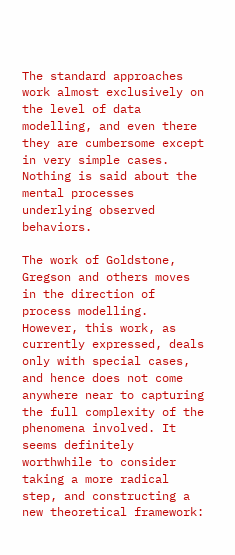The standard approaches work almost exclusively on the level of data modelling, and even there they are cumbersome except in very simple cases. Nothing is said about the mental processes underlying observed behaviors.

The work of Goldstone, Gregson and others moves in the direction of process modelling. However, this work, as currently expressed, deals only with special cases, and hence does not come anywhere near to capturing the full complexity of the phenomena involved. It seems definitely worthwhile to consider taking a more radical step, and constructing a new theoretical framework: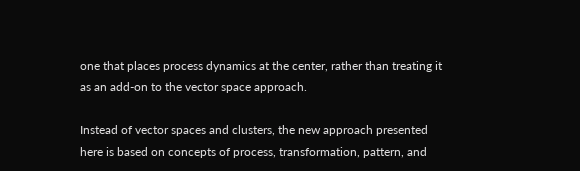one that places process dynamics at the center, rather than treating it as an add-on to the vector space approach.

Instead of vector spaces and clusters, the new approach presented here is based on concepts of process, transformation, pattern, and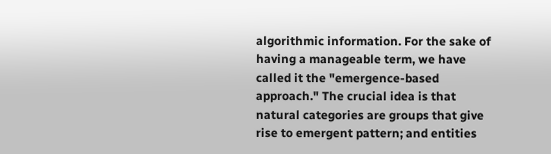algorithmic information. For the sake of having a manageable term, we have called it the "emergence-based approach." The crucial idea is that natural categories are groups that give rise to emergent pattern; and entities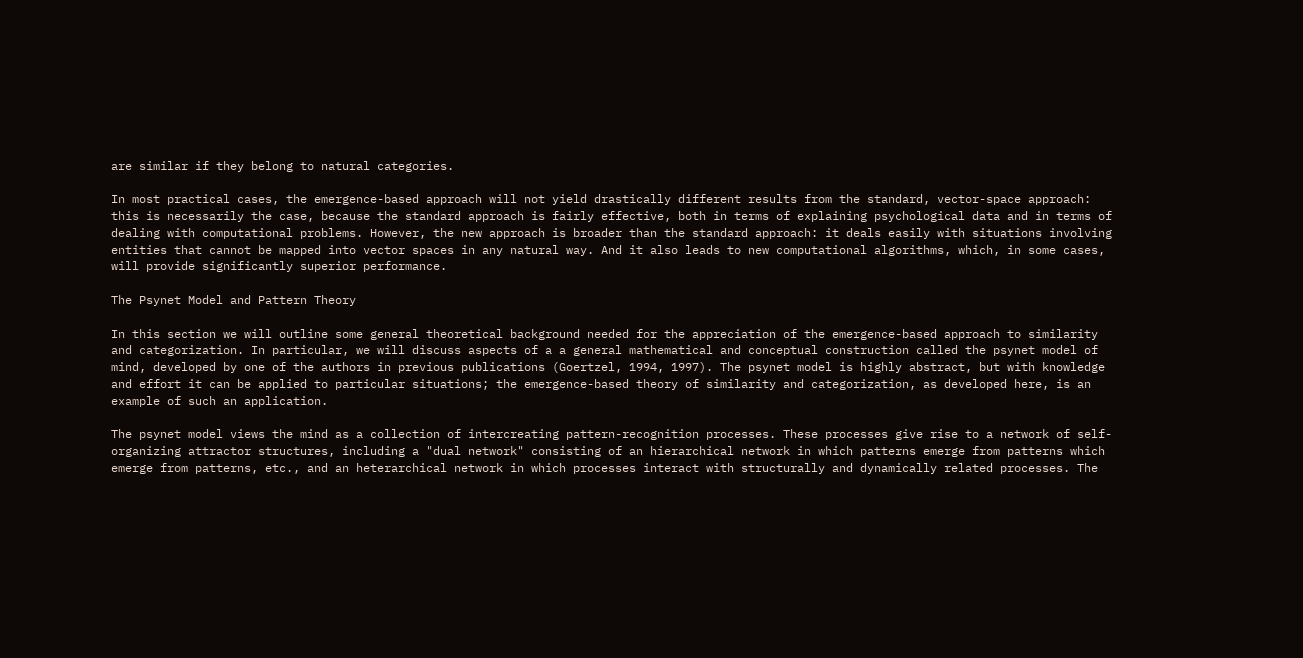are similar if they belong to natural categories.

In most practical cases, the emergence-based approach will not yield drastically different results from the standard, vector-space approach: this is necessarily the case, because the standard approach is fairly effective, both in terms of explaining psychological data and in terms of dealing with computational problems. However, the new approach is broader than the standard approach: it deals easily with situations involving entities that cannot be mapped into vector spaces in any natural way. And it also leads to new computational algorithms, which, in some cases, will provide significantly superior performance.

The Psynet Model and Pattern Theory

In this section we will outline some general theoretical background needed for the appreciation of the emergence-based approach to similarity and categorization. In particular, we will discuss aspects of a a general mathematical and conceptual construction called the psynet model of mind, developed by one of the authors in previous publications (Goertzel, 1994, 1997). The psynet model is highly abstract, but with knowledge and effort it can be applied to particular situations; the emergence-based theory of similarity and categorization, as developed here, is an example of such an application.

The psynet model views the mind as a collection of intercreating pattern-recognition processes. These processes give rise to a network of self-organizing attractor structures, including a "dual network" consisting of an hierarchical network in which patterns emerge from patterns which emerge from patterns, etc., and an heterarchical network in which processes interact with structurally and dynamically related processes. The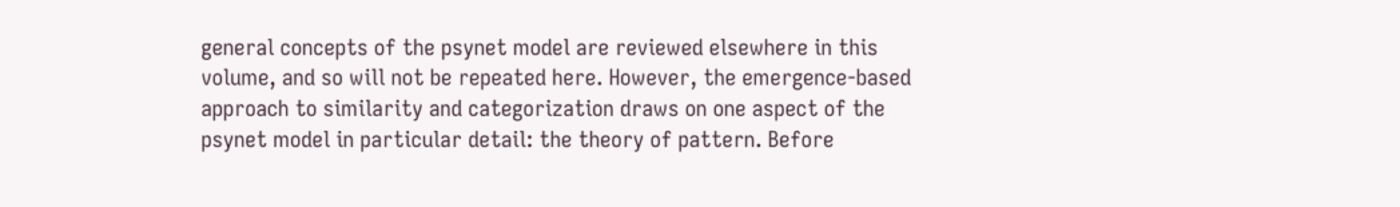general concepts of the psynet model are reviewed elsewhere in this volume, and so will not be repeated here. However, the emergence-based approach to similarity and categorization draws on one aspect of the psynet model in particular detail: the theory of pattern. Before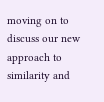moving on to discuss our new approach to similarity and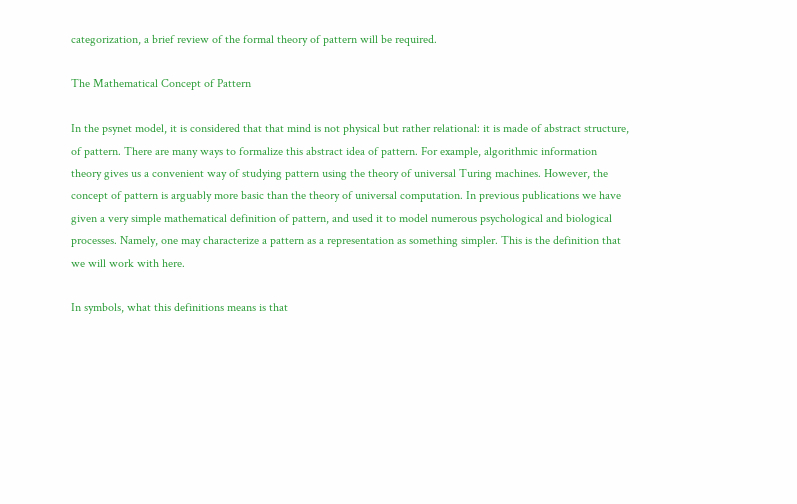categorization, a brief review of the formal theory of pattern will be required.

The Mathematical Concept of Pattern

In the psynet model, it is considered that that mind is not physical but rather relational: it is made of abstract structure, of pattern. There are many ways to formalize this abstract idea of pattern. For example, algorithmic information theory gives us a convenient way of studying pattern using the theory of universal Turing machines. However, the concept of pattern is arguably more basic than the theory of universal computation. In previous publications we have given a very simple mathematical definition of pattern, and used it to model numerous psychological and biological processes. Namely, one may characterize a pattern as a representation as something simpler. This is the definition that we will work with here.

In symbols, what this definitions means is that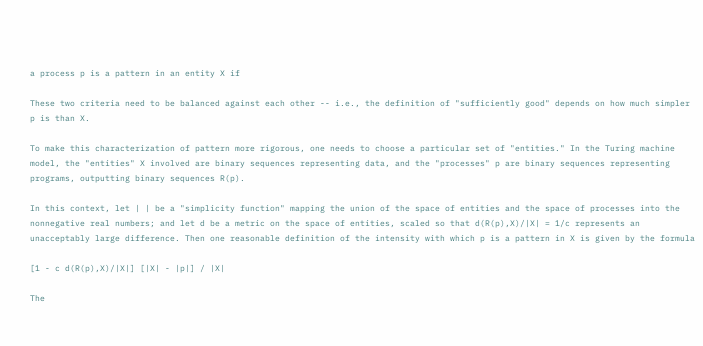a process p is a pattern in an entity X if

These two criteria need to be balanced against each other -- i.e., the definition of "sufficiently good" depends on how much simpler p is than X.

To make this characterization of pattern more rigorous, one needs to choose a particular set of "entities." In the Turing machine model, the "entities" X involved are binary sequences representing data, and the "processes" p are binary sequences representing programs, outputting binary sequences R(p).

In this context, let | | be a "simplicity function" mapping the union of the space of entities and the space of processes into the nonnegative real numbers; and let d be a metric on the space of entities, scaled so that d(R(p),X)/|X| = 1/c represents an unacceptably large difference. Then one reasonable definition of the intensity with which p is a pattern in X is given by the formula

[1 - c d(R(p),X)/|X|] [|X| - |p|] / |X|

The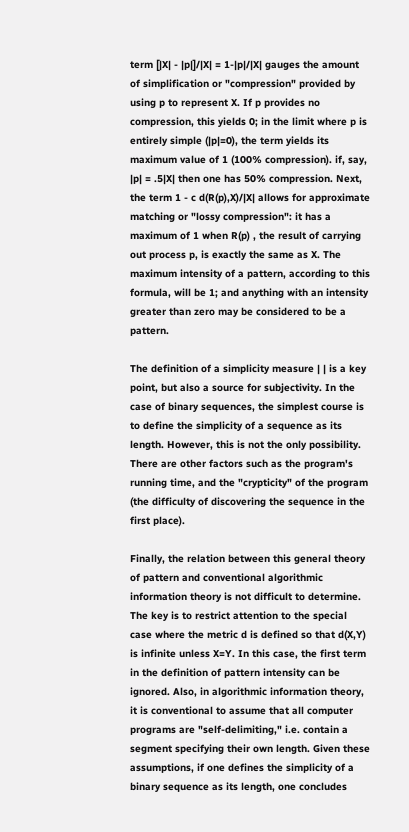term [|X| - |p|]/|X| = 1-|p|/|X| gauges the amount of simplification or "compression" provided by using p to represent X. If p provides no compression, this yields 0; in the limit where p is entirely simple (|p|=0), the term yields its maximum value of 1 (100% compression). if, say, |p| = .5|X| then one has 50% compression. Next, the term 1 - c d(R(p),X)/|X| allows for approximate matching or "lossy compression": it has a maximum of 1 when R(p) , the result of carrying out process p, is exactly the same as X. The maximum intensity of a pattern, according to this formula, will be 1; and anything with an intensity greater than zero may be considered to be a pattern.

The definition of a simplicity measure | | is a key point, but also a source for subjectivity. In the case of binary sequences, the simplest course is to define the simplicity of a sequence as its length. However, this is not the only possibility. There are other factors such as the program's running time, and the "crypticity" of the program (the difficulty of discovering the sequence in the first place).

Finally, the relation between this general theory of pattern and conventional algorithmic information theory is not difficult to determine. The key is to restrict attention to the special case where the metric d is defined so that d(X,Y) is infinite unless X=Y. In this case, the first term in the definition of pattern intensity can be ignored. Also, in algorithmic information theory, it is conventional to assume that all computer programs are "self-delimiting," i.e. contain a segment specifying their own length. Given these assumptions, if one defines the simplicity of a binary sequence as its length, one concludes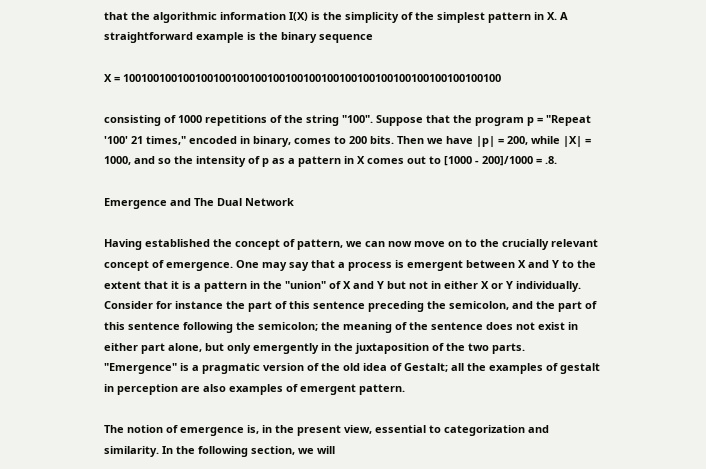that the algorithmic information I(X) is the simplicity of the simplest pattern in X. A straightforward example is the binary sequence

X = 100100100100100100100100100100100100100100100100100100100100100

consisting of 1000 repetitions of the string "100". Suppose that the program p = "Repeat '100' 21 times," encoded in binary, comes to 200 bits. Then we have |p| = 200, while |X| = 1000, and so the intensity of p as a pattern in X comes out to [1000 - 200]/1000 = .8.

Emergence and The Dual Network

Having established the concept of pattern, we can now move on to the crucially relevant concept of emergence. One may say that a process is emergent between X and Y to the extent that it is a pattern in the "union" of X and Y but not in either X or Y individually. Consider for instance the part of this sentence preceding the semicolon, and the part of this sentence following the semicolon; the meaning of the sentence does not exist in either part alone, but only emergently in the juxtaposition of the two parts. "Emergence" is a pragmatic version of the old idea of Gestalt; all the examples of gestalt in perception are also examples of emergent pattern.

The notion of emergence is, in the present view, essential to categorization and similarity. In the following section, we will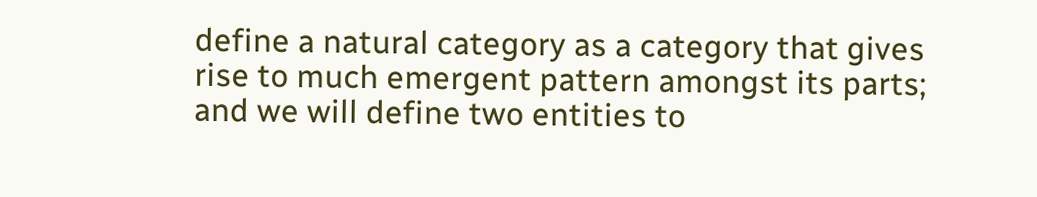define a natural category as a category that gives rise to much emergent pattern amongst its parts; and we will define two entities to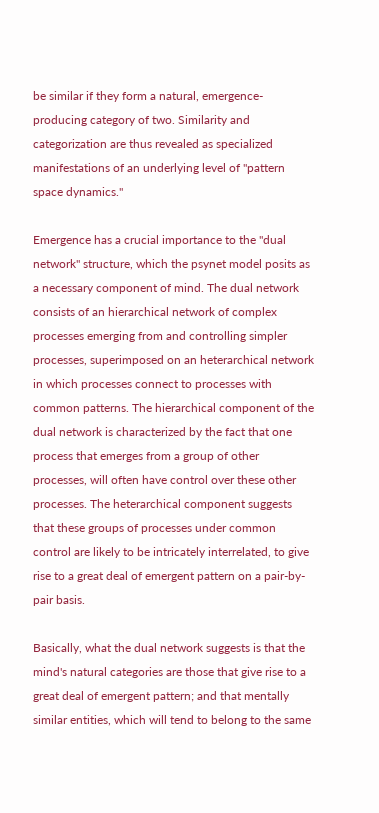be similar if they form a natural, emergence-producing category of two. Similarity and categorization are thus revealed as specialized manifestations of an underlying level of "pattern space dynamics."

Emergence has a crucial importance to the "dual network" structure, which the psynet model posits as a necessary component of mind. The dual network consists of an hierarchical network of complex processes emerging from and controlling simpler processes, superimposed on an heterarchical network in which processes connect to processes with common patterns. The hierarchical component of the dual network is characterized by the fact that one process that emerges from a group of other processes, will often have control over these other processes. The heterarchical component suggests that these groups of processes under common control are likely to be intricately interrelated, to give rise to a great deal of emergent pattern on a pair-by-pair basis.

Basically, what the dual network suggests is that the mind's natural categories are those that give rise to a great deal of emergent pattern; and that mentally similar entities, which will tend to belong to the same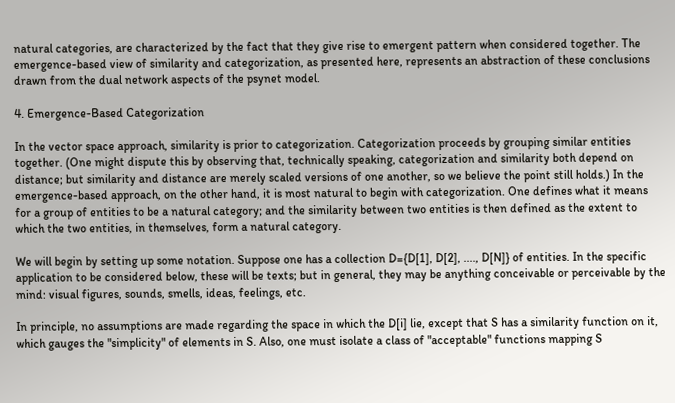natural categories, are characterized by the fact that they give rise to emergent pattern when considered together. The emergence-based view of similarity and categorization, as presented here, represents an abstraction of these conclusions drawn from the dual network aspects of the psynet model.

4. Emergence-Based Categorization

In the vector space approach, similarity is prior to categorization. Categorization proceeds by grouping similar entities together. (One might dispute this by observing that, technically speaking, categorization and similarity both depend on distance; but similarity and distance are merely scaled versions of one another, so we believe the point still holds.) In the emergence-based approach, on the other hand, it is most natural to begin with categorization. One defines what it means for a group of entities to be a natural category; and the similarity between two entities is then defined as the extent to which the two entities, in themselves, form a natural category.

We will begin by setting up some notation. Suppose one has a collection D={D[1], D[2], ...., D[N]} of entities. In the specific application to be considered below, these will be texts; but in general, they may be anything conceivable or perceivable by the mind: visual figures, sounds, smells, ideas, feelings, etc.

In principle, no assumptions are made regarding the space in which the D[i] lie, except that S has a similarity function on it, which gauges the "simplicity" of elements in S. Also, one must isolate a class of "acceptable" functions mapping S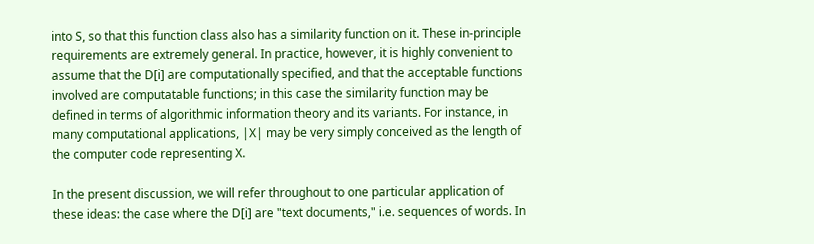into S, so that this function class also has a similarity function on it. These in-principle requirements are extremely general. In practice, however, it is highly convenient to assume that the D[i] are computationally specified, and that the acceptable functions involved are computatable functions; in this case the similarity function may be defined in terms of algorithmic information theory and its variants. For instance, in many computational applications, |X| may be very simply conceived as the length of the computer code representing X.

In the present discussion, we will refer throughout to one particular application of these ideas: the case where the D[i] are "text documents," i.e. sequences of words. In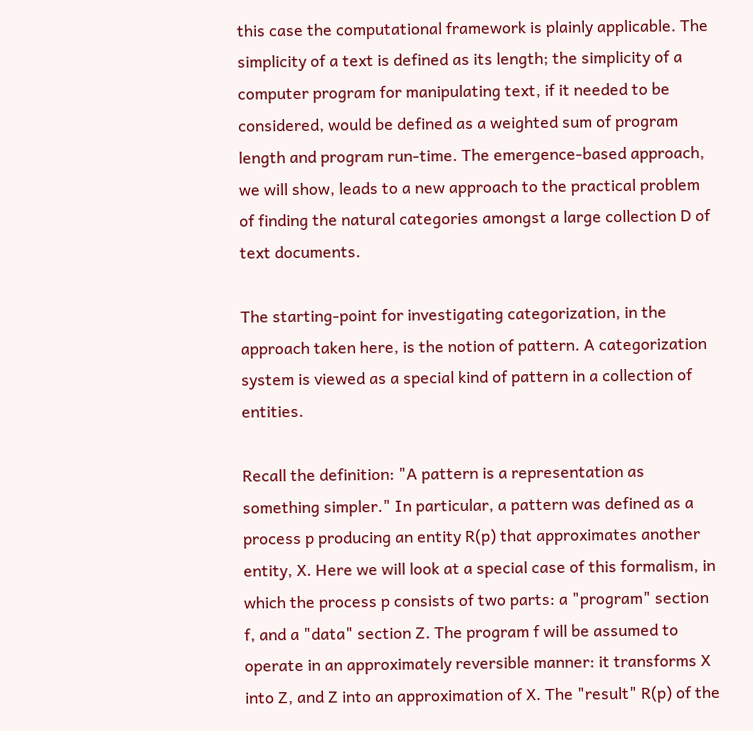this case the computational framework is plainly applicable. The simplicity of a text is defined as its length; the simplicity of a computer program for manipulating text, if it needed to be considered, would be defined as a weighted sum of program length and program run-time. The emergence-based approach, we will show, leads to a new approach to the practical problem of finding the natural categories amongst a large collection D of text documents.

The starting-point for investigating categorization, in the approach taken here, is the notion of pattern. A categorization system is viewed as a special kind of pattern in a collection of entities.

Recall the definition: "A pattern is a representation as something simpler." In particular, a pattern was defined as a process p producing an entity R(p) that approximates another entity, X. Here we will look at a special case of this formalism, in which the process p consists of two parts: a "program" section f, and a "data" section Z. The program f will be assumed to operate in an approximately reversible manner: it transforms X into Z, and Z into an approximation of X. The "result" R(p) of the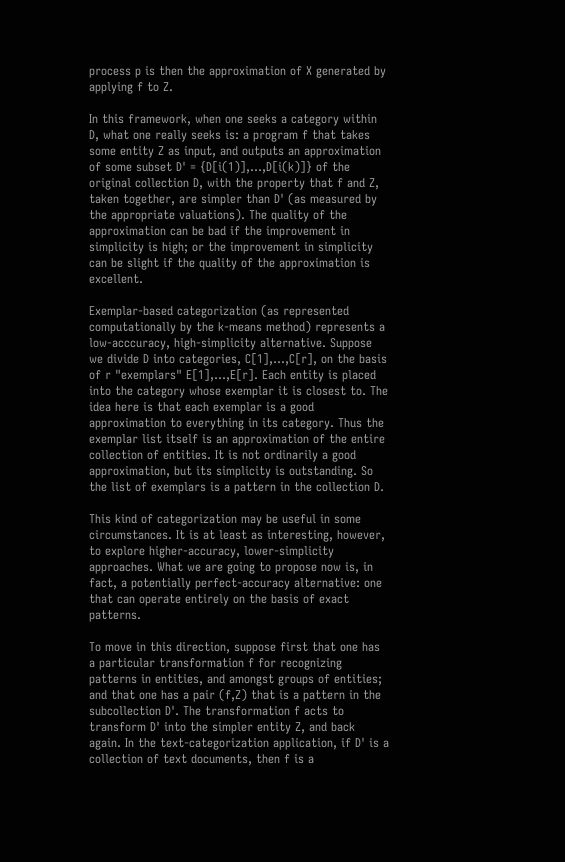process p is then the approximation of X generated by applying f to Z.

In this framework, when one seeks a category within D, what one really seeks is: a program f that takes some entity Z as input, and outputs an approximation of some subset D' = {D[i(1)],...,D[i(k)]} of the original collection D, with the property that f and Z, taken together, are simpler than D' (as measured by the appropriate valuations). The quality of the approximation can be bad if the improvement in simplicity is high; or the improvement in simplicity can be slight if the quality of the approximation is excellent.

Exemplar-based categorization (as represented computationally by the k-means method) represents a low-acccuracy, high-simplicity alternative. Suppose we divide D into categories, C[1],...,C[r], on the basis of r "exemplars" E[1],...,E[r]. Each entity is placed into the category whose exemplar it is closest to. The idea here is that each exemplar is a good approximation to everything in its category. Thus the exemplar list itself is an approximation of the entire collection of entities. It is not ordinarily a good approximation, but its simplicity is outstanding. So the list of exemplars is a pattern in the collection D.

This kind of categorization may be useful in some circumstances. It is at least as interesting, however, to explore higher-accuracy, lower-simplicity approaches. What we are going to propose now is, in fact, a potentially perfect-accuracy alternative: one that can operate entirely on the basis of exact patterns.

To move in this direction, suppose first that one has a particular transformation f for recognizing patterns in entities, and amongst groups of entities; and that one has a pair (f,Z) that is a pattern in the subcollection D'. The transformation f acts to transform D' into the simpler entity Z, and back again. In the text-categorization application, if D' is a collection of text documents, then f is a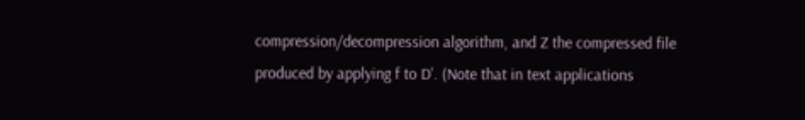compression/decompression algorithm, and Z the compressed file produced by applying f to D'. (Note that in text applications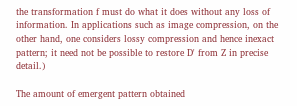the transformation f must do what it does without any loss of information. In applications such as image compression, on the other hand, one considers lossy compression and hence inexact pattern; it need not be possible to restore D' from Z in precise detail.)

The amount of emergent pattern obtained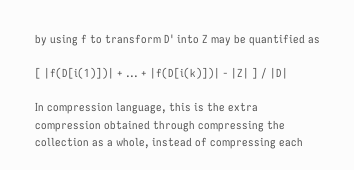by using f to transform D' into Z may be quantified as

[ |f(D[i(1)])| + ... + |f(D[i(k)])| - |Z| ] / |D|

In compression language, this is the extra compression obtained through compressing the collection as a whole, instead of compressing each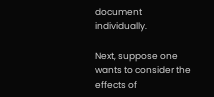document individually.

Next, suppose one wants to consider the effects of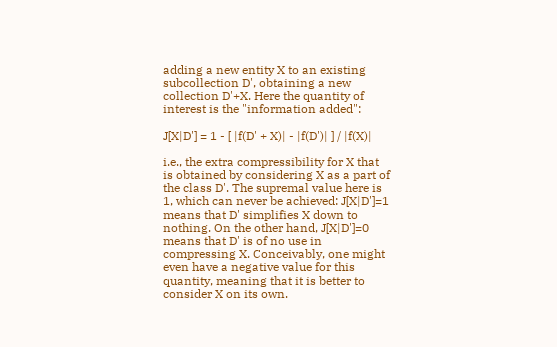adding a new entity X to an existing subcollection D', obtaining a new collection D'+X. Here the quantity of interest is the "information added":

J[X|D'] = 1 - [ |f(D' + X)| - |f(D')| ] / |f(X)|

i.e., the extra compressibility for X that is obtained by considering X as a part of the class D'. The supremal value here is 1, which can never be achieved: J[X|D']=1 means that D' simplifies X down to nothing. On the other hand, J[X|D']=0 means that D' is of no use in compressing X. Conceivably, one might even have a negative value for this quantity, meaning that it is better to consider X on its own.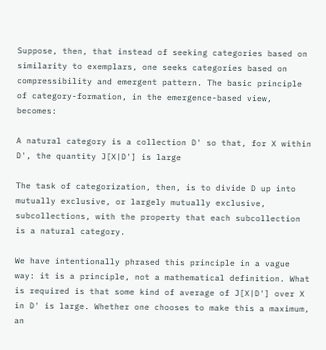Suppose, then, that instead of seeking categories based on similarity to exemplars, one seeks categories based on compressibility and emergent pattern. The basic principle of category-formation, in the emergence-based view, becomes:

A natural category is a collection D' so that, for X within D', the quantity J[X|D'] is large

The task of categorization, then, is to divide D up into mutually exclusive, or largely mutually exclusive, subcollections, with the property that each subcollection is a natural category.

We have intentionally phrased this principle in a vague way: it is a principle, not a mathematical definition. What is required is that some kind of average of J[X|D'] over X in D' is large. Whether one chooses to make this a maximum, an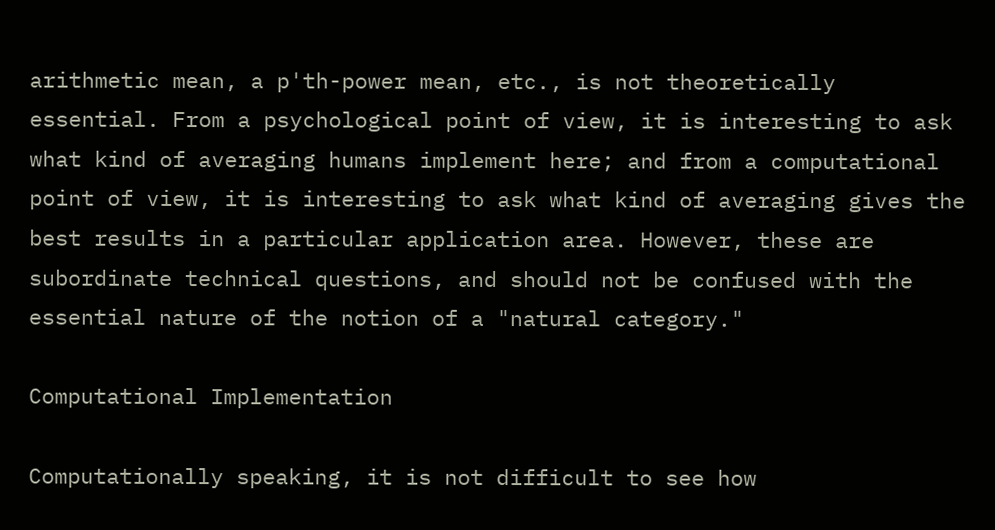arithmetic mean, a p'th-power mean, etc., is not theoretically essential. From a psychological point of view, it is interesting to ask what kind of averaging humans implement here; and from a computational point of view, it is interesting to ask what kind of averaging gives the best results in a particular application area. However, these are subordinate technical questions, and should not be confused with the essential nature of the notion of a "natural category."

Computational Implementation

Computationally speaking, it is not difficult to see how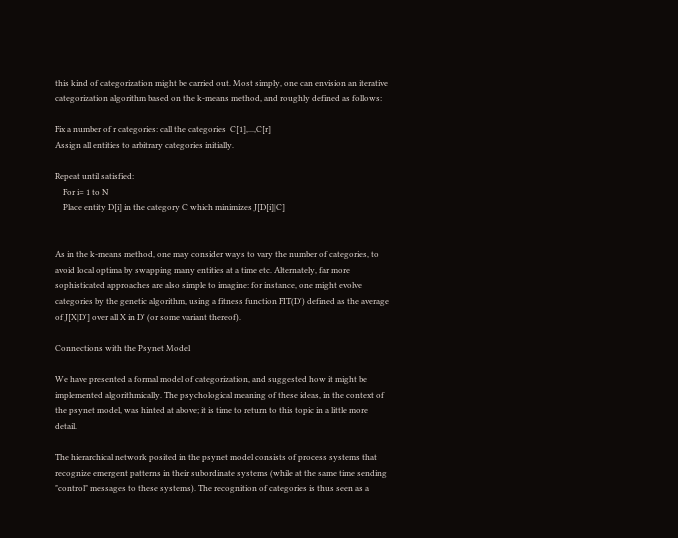this kind of categorization might be carried out. Most simply, one can envision an iterative categorization algorithm based on the k-means method, and roughly defined as follows:

Fix a number of r categories: call the categories  C[1],...,C[r]
Assign all entities to arbitrary categories initially.

Repeat until satisfied:
    For i= 1 to N
    Place entity D[i] in the category C which minimizes J[D[i]|C]


As in the k-means method, one may consider ways to vary the number of categories, to avoid local optima by swapping many entities at a time etc. Alternately, far more sophisticated approaches are also simple to imagine: for instance, one might evolve categories by the genetic algorithm, using a fitness function FIT(D') defined as the average of J[X|D'] over all X in D' (or some variant thereof).

Connections with the Psynet Model

We have presented a formal model of categorization, and suggested how it might be implemented algorithmically. The psychological meaning of these ideas, in the context of the psynet model, was hinted at above; it is time to return to this topic in a little more detail.

The hierarchical network posited in the psynet model consists of process systems that recognize emergent patterns in their subordinate systems (while at the same time sending "control" messages to these systems). The recognition of categories is thus seen as a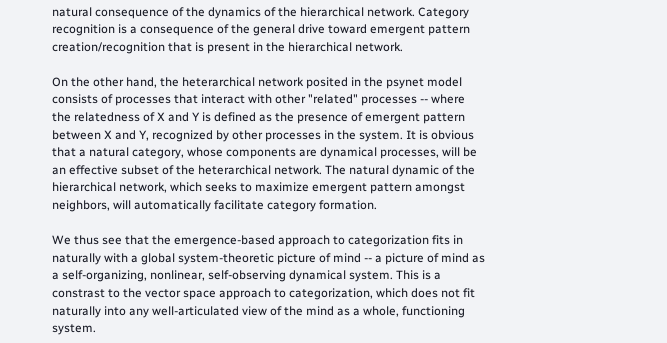natural consequence of the dynamics of the hierarchical network. Category recognition is a consequence of the general drive toward emergent pattern creation/recognition that is present in the hierarchical network.

On the other hand, the heterarchical network posited in the psynet model consists of processes that interact with other "related" processes -- where the relatedness of X and Y is defined as the presence of emergent pattern between X and Y, recognized by other processes in the system. It is obvious that a natural category, whose components are dynamical processes, will be an effective subset of the heterarchical network. The natural dynamic of the hierarchical network, which seeks to maximize emergent pattern amongst neighbors, will automatically facilitate category formation.

We thus see that the emergence-based approach to categorization fits in naturally with a global system-theoretic picture of mind -- a picture of mind as a self-organizing, nonlinear, self-observing dynamical system. This is a constrast to the vector space approach to categorization, which does not fit naturally into any well-articulated view of the mind as a whole, functioning system.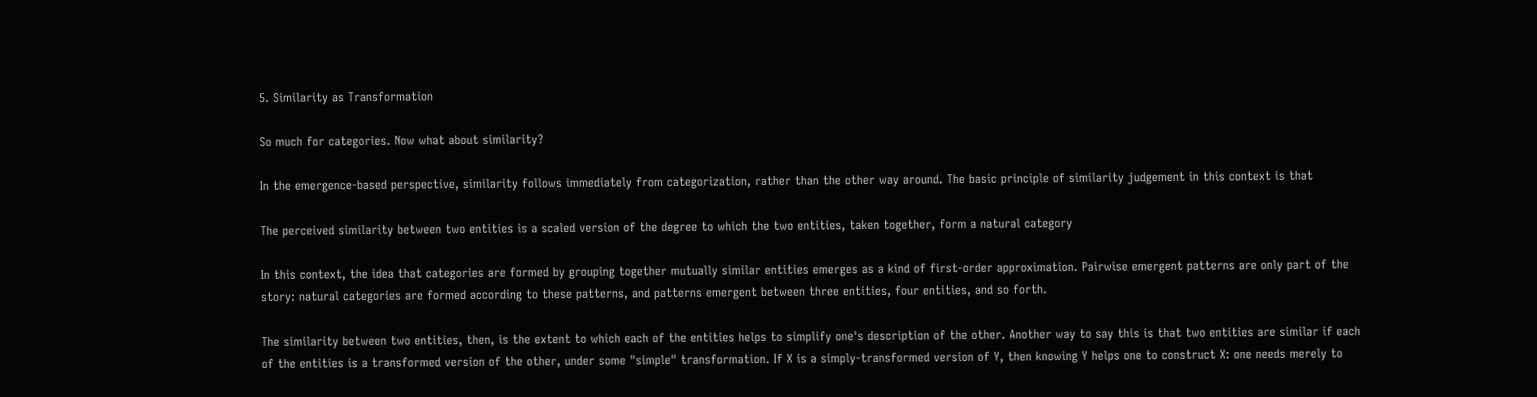5. Similarity as Transformation

So much for categories. Now what about similarity?

In the emergence-based perspective, similarity follows immediately from categorization, rather than the other way around. The basic principle of similarity judgement in this context is that

The perceived similarity between two entities is a scaled version of the degree to which the two entities, taken together, form a natural category

In this context, the idea that categories are formed by grouping together mutually similar entities emerges as a kind of first-order approximation. Pairwise emergent patterns are only part of the story: natural categories are formed according to these patterns, and patterns emergent between three entities, four entities, and so forth.

The similarity between two entities, then, is the extent to which each of the entities helps to simplify one's description of the other. Another way to say this is that two entities are similar if each of the entities is a transformed version of the other, under some "simple" transformation. If X is a simply-transformed version of Y, then knowing Y helps one to construct X: one needs merely to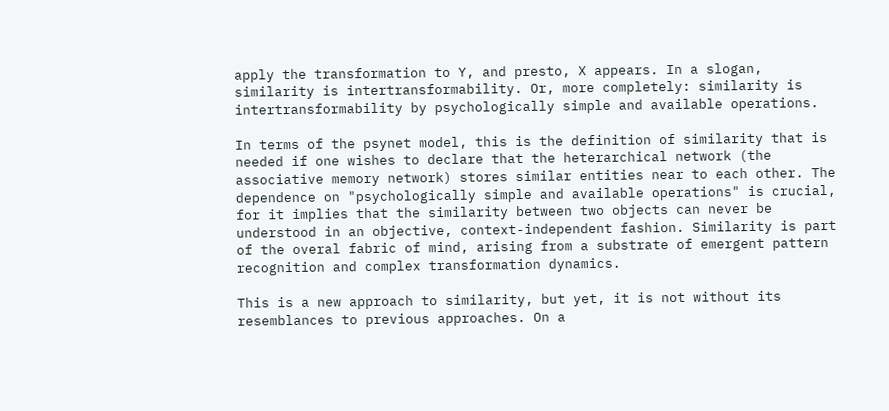apply the transformation to Y, and presto, X appears. In a slogan, similarity is intertransformability. Or, more completely: similarity is intertransformability by psychologically simple and available operations.

In terms of the psynet model, this is the definition of similarity that is needed if one wishes to declare that the heterarchical network (the associative memory network) stores similar entities near to each other. The dependence on "psychologically simple and available operations" is crucial, for it implies that the similarity between two objects can never be understood in an objective, context-independent fashion. Similarity is part of the overal fabric of mind, arising from a substrate of emergent pattern recognition and complex transformation dynamics.

This is a new approach to similarity, but yet, it is not without its resemblances to previous approaches. On a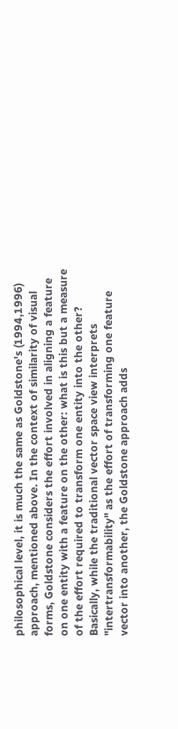philosophical level, it is much the same as Goldstone's (1994,1996) approach, mentioned above. In the context of similarity of visual forms, Goldstone considers the effort involved in aligning a feature on one entity with a feature on the other: what is this but a measure of the effort required to transform one entity into the other? Basically, while the traditional vector space view interprets "intertransformability" as the effort of transforming one feature vector into another, the Goldstone approach adds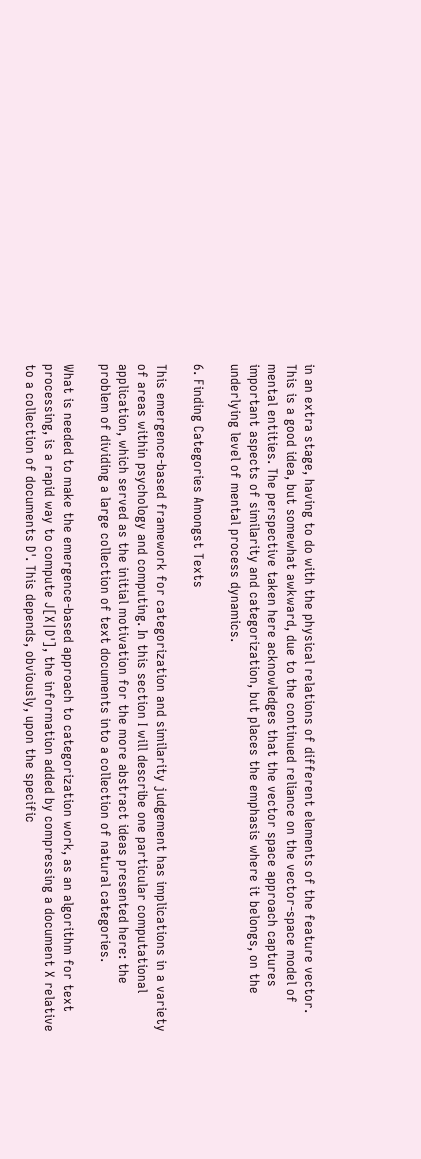in an extra stage, having to do with the physical relations of different elements of the feature vector. This is a good idea, but somewhat awkward, due to the continued reliance on the vector-space model of mental entities. The perspective taken here acknowledges that the vector space approach captures important aspects of similarity and categorization, but places the emphasis where it belongs, on the underlying level of mental process dynamics.

6. Finding Categories Amongst Texts

This emergence-based framework for categorization and similarity judgement has implications in a variety of areas within psychology and computing. In this section I will describe one particular computational application, which served as the initial motivation for the more abstract ideas presented here: the problem of dividing a large collection of text documents into a collection of natural categories.

What is needed to make the emergence-based approach to categorization work, as an algorithm for text processing, is a rapid way to compute J[X|D'], the information added by compressing a document X relative to a collection of documents D'. This depends, obviously, upon the specific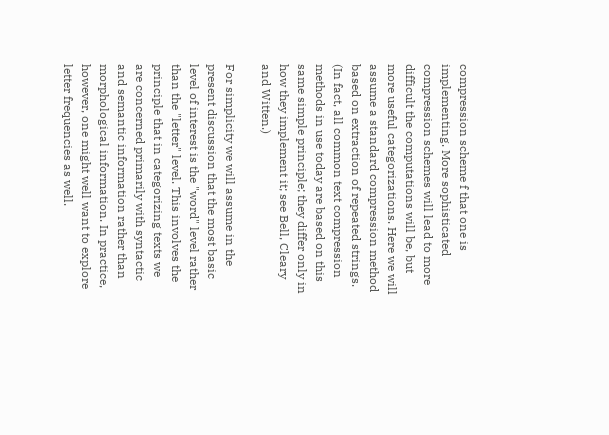compression scheme f that one is implementing. More sophisticated compression schemes will lead to more difficult the computations will be, but more useful categorizations. Here we will assume a standard compression method based on extraction of repeated strings. (In fact, all common text compression methods in use today are based on this same simple principle; they differ only in how they implement it; see Bell, Cleary and Witten.)

For simplicity we will assume in the present discussion that the most basic level of interest is the "word" level rather than the "letter" level. This involves the principle that in categorizing texts we are concerned primarily with syntactic and semantic information rather than morphological information. In practice, however, one might well want to explore letter frequencies as well.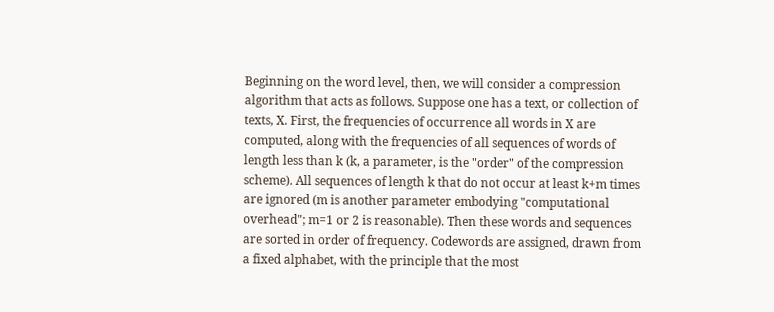Beginning on the word level, then, we will consider a compression algorithm that acts as follows. Suppose one has a text, or collection of texts, X. First, the frequencies of occurrence all words in X are computed, along with the frequencies of all sequences of words of length less than k (k, a parameter, is the "order" of the compression scheme). All sequences of length k that do not occur at least k+m times are ignored (m is another parameter embodying "computational overhead"; m=1 or 2 is reasonable). Then these words and sequences are sorted in order of frequency. Codewords are assigned, drawn from a fixed alphabet, with the principle that the most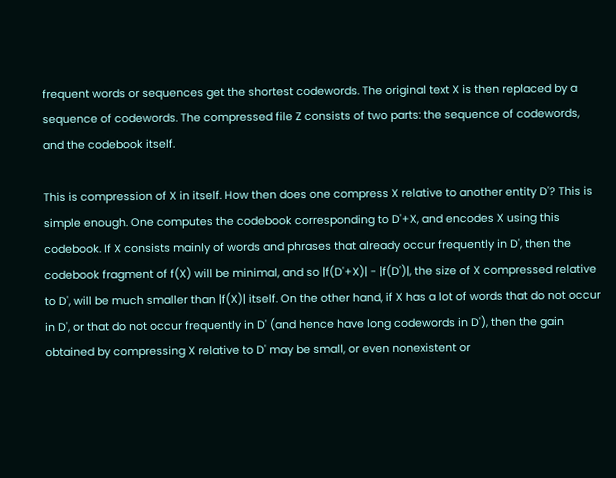frequent words or sequences get the shortest codewords. The original text X is then replaced by a sequence of codewords. The compressed file Z consists of two parts: the sequence of codewords, and the codebook itself.

This is compression of X in itself. How then does one compress X relative to another entity D'? This is simple enough. One computes the codebook corresponding to D'+X, and encodes X using this codebook. If X consists mainly of words and phrases that already occur frequently in D', then the codebook fragment of f(X) will be minimal, and so |f(D'+X)| - |f(D')|, the size of X compressed relative to D', will be much smaller than |f(X)| itself. On the other hand, if X has a lot of words that do not occur in D', or that do not occur frequently in D' (and hence have long codewords in D'), then the gain obtained by compressing X relative to D' may be small, or even nonexistent or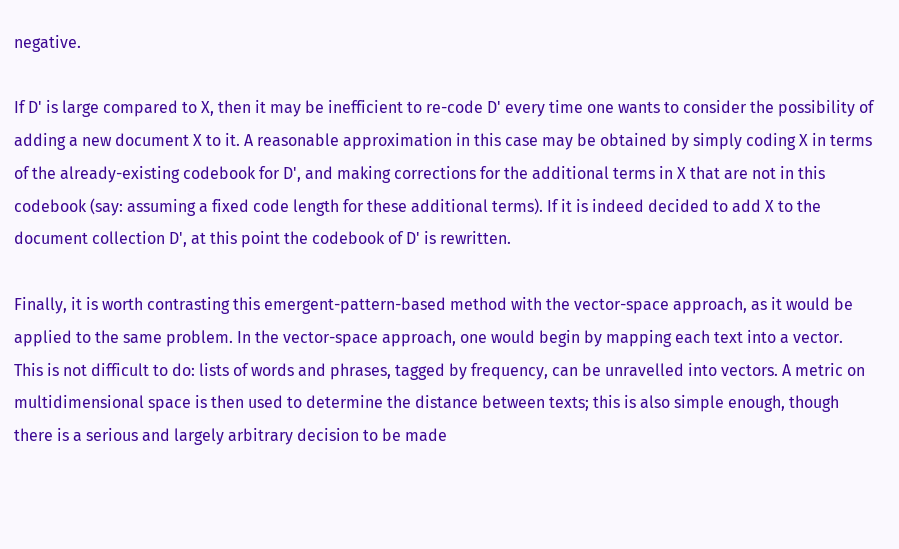negative.

If D' is large compared to X, then it may be inefficient to re-code D' every time one wants to consider the possibility of adding a new document X to it. A reasonable approximation in this case may be obtained by simply coding X in terms of the already-existing codebook for D', and making corrections for the additional terms in X that are not in this codebook (say: assuming a fixed code length for these additional terms). If it is indeed decided to add X to the document collection D', at this point the codebook of D' is rewritten.

Finally, it is worth contrasting this emergent-pattern-based method with the vector-space approach, as it would be applied to the same problem. In the vector-space approach, one would begin by mapping each text into a vector. This is not difficult to do: lists of words and phrases, tagged by frequency, can be unravelled into vectors. A metric on multidimensional space is then used to determine the distance between texts; this is also simple enough, though there is a serious and largely arbitrary decision to be made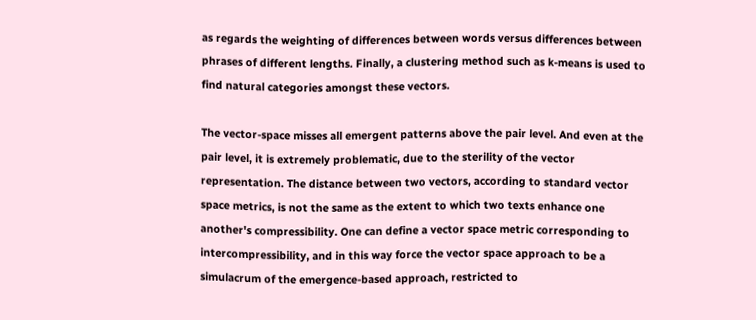as regards the weighting of differences between words versus differences between phrases of different lengths. Finally, a clustering method such as k-means is used to find natural categories amongst these vectors.

The vector-space misses all emergent patterns above the pair level. And even at the pair level, it is extremely problematic, due to the sterility of the vector representation. The distance between two vectors, according to standard vector space metrics, is not the same as the extent to which two texts enhance one another's compressibility. One can define a vector space metric corresponding to intercompressibility, and in this way force the vector space approach to be a simulacrum of the emergence-based approach, restricted to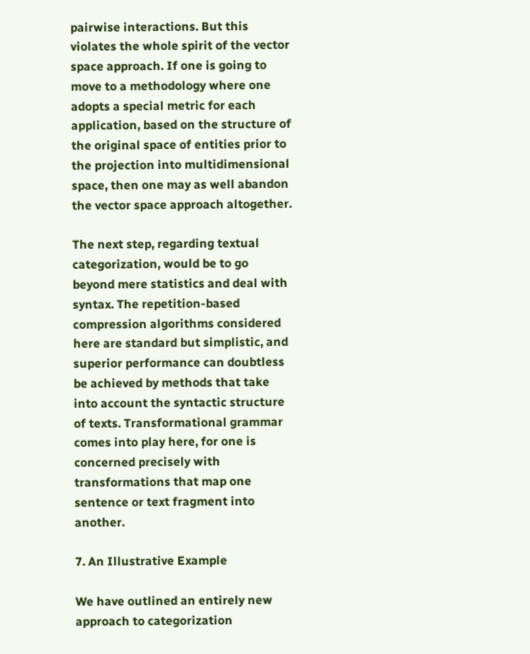pairwise interactions. But this violates the whole spirit of the vector space approach. If one is going to move to a methodology where one adopts a special metric for each application, based on the structure of the original space of entities prior to the projection into multidimensional space, then one may as well abandon the vector space approach altogether.

The next step, regarding textual categorization, would be to go beyond mere statistics and deal with syntax. The repetition-based compression algorithms considered here are standard but simplistic, and superior performance can doubtless be achieved by methods that take into account the syntactic structure of texts. Transformational grammar comes into play here, for one is concerned precisely with transformations that map one sentence or text fragment into another.

7. An Illustrative Example

We have outlined an entirely new approach to categorization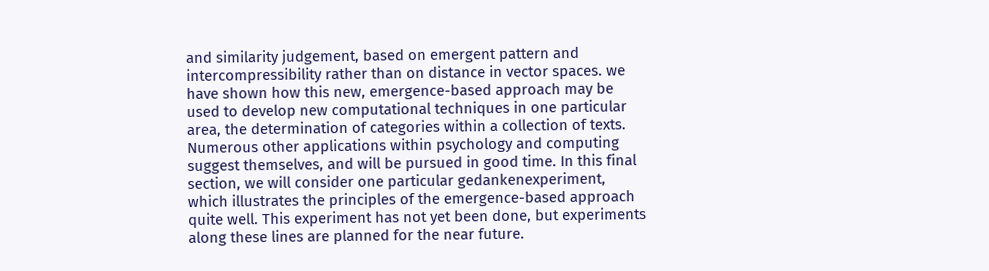and similarity judgement, based on emergent pattern and intercompressibility rather than on distance in vector spaces. we have shown how this new, emergence-based approach may be used to develop new computational techniques in one particular area, the determination of categories within a collection of texts. Numerous other applications within psychology and computing suggest themselves, and will be pursued in good time. In this final section, we will consider one particular gedankenexperiment, which illustrates the principles of the emergence-based approach quite well. This experiment has not yet been done, but experiments along these lines are planned for the near future.